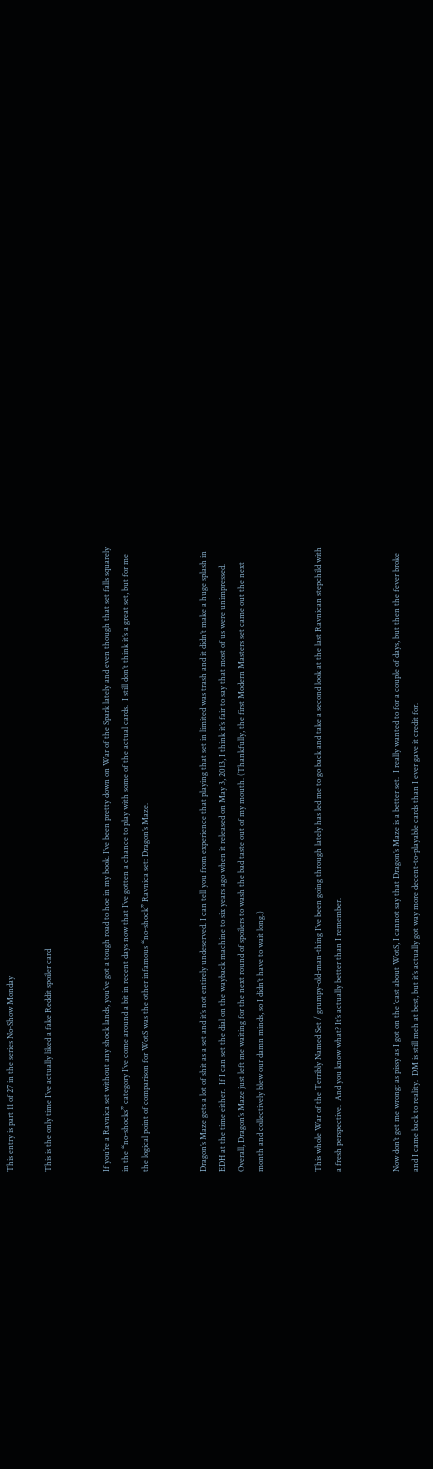This entry is part 11 of 27 in the series No-Show Monday

This is the only time I’ve actually liked a fake Reddit spoiler card


If you’re a Ravnica set without any shock lands, you’ve got a tough road to hoe in my book. I’ve been pretty down on War of the Spark lately and even though that set falls squarely in the “no-shocks” category I’ve come around a bit in recent days now that I’ve gotten a chance to play with some of the actual cards.  I still don’t think it’s a great set, but for me the logical point of comparison for WotS was the other infamous “no-shock” Ravnica set: Dragon’s Maze.


Dragon’s Maze gets a lot of shit as a set and it’s not entirely undeserved. I can tell you from experience that playing that set in limited was trash and it didn’t make a huge splash in EDH at the time either.  If I can set the dial on the wayback machine to six years ago when it released on May 3, 2013, I think it’s fair to say that most of us were unimpressed. Overall, Dragon’s Maze just left me waiting for the next round of spoilers to wash the bad taste out of my mouth. (Thankfully, the first Modern Masters set came out the next month and collectively blew our damn minds, so I didn’t have to wait long.)


This whole War of the Terribly Named Set / grumpy-old-man-thing I’ve been going through lately has led me to go back and take a second look at the last Ravnican stepchild with a fresh perspective.  And you know what? It’s actually better than I remember.


Now don’t get me wrong: as pissy as I got on the ‘cast about WotS, I cannot say that Dragon’s Maze is a better set.  I really wanted to for a couple of days, but then the fever broke and I came back to reality.  DM is still meh at best, but it’s actually got way more decent-to-playable cards than I ever gave it credit for.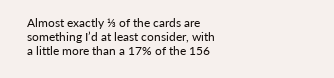Almost exactly ⅓ of the cards are something I’d at least consider, with a little more than a 17% of the 156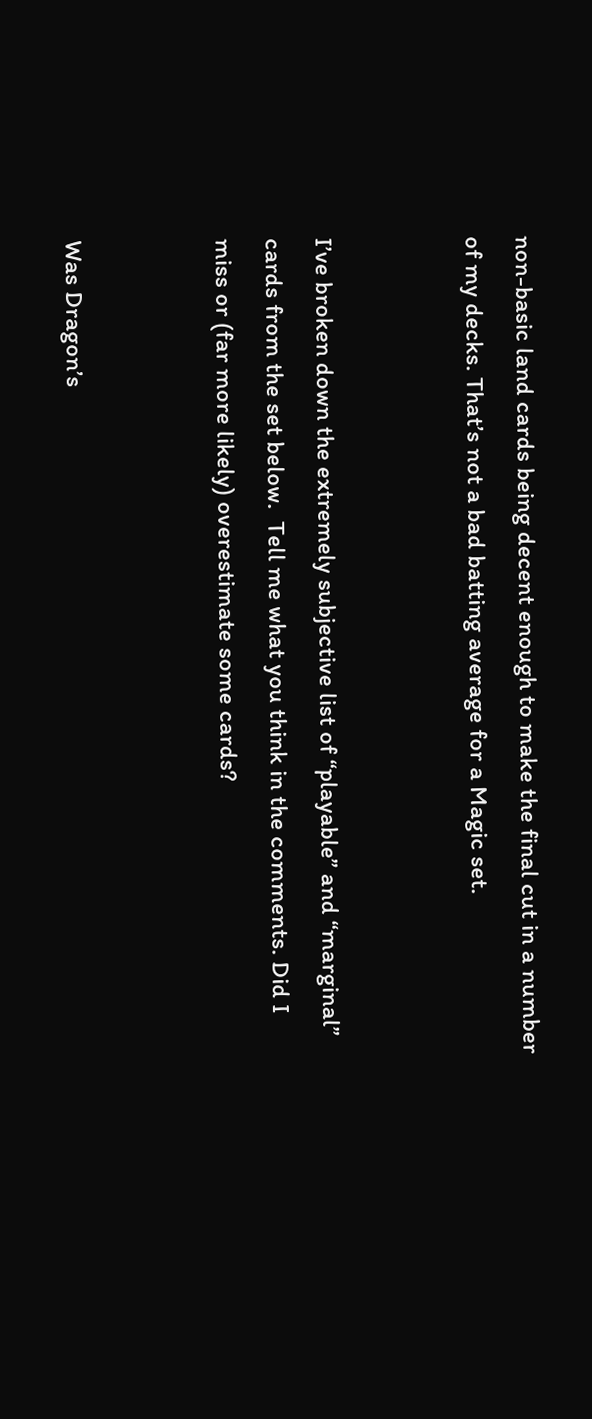non-basic land cards being decent enough to make the final cut in a number of my decks. That’s not a bad batting average for a Magic set.


I’ve broken down the extremely subjective list of “playable” and “marginal” cards from the set below.  Tell me what you think in the comments. Did I miss or (far more likely) overestimate some cards?


Was Dragon’s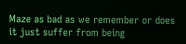Maze as bad as we remember or does it just suffer from being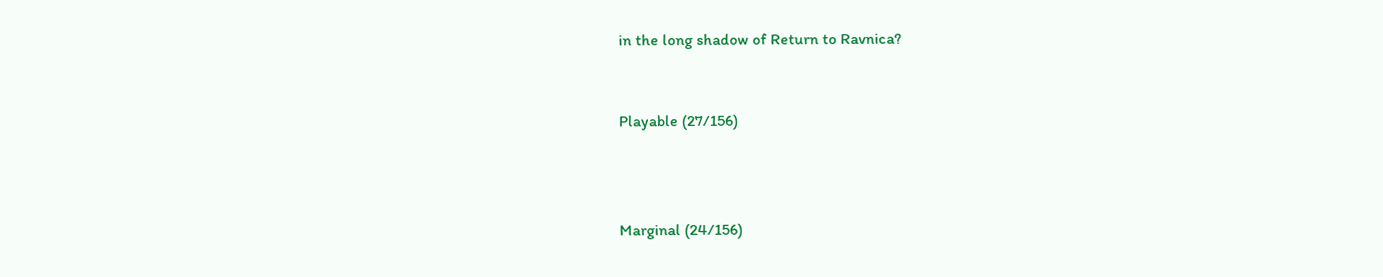in the long shadow of Return to Ravnica?


Playable (27/156)



Marginal (24/156)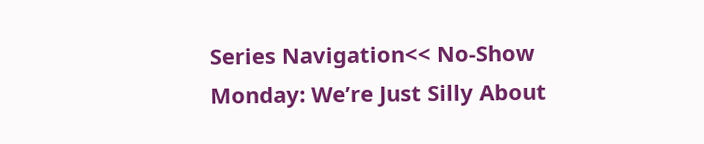Series Navigation<< No-Show Monday: We’re Just Silly About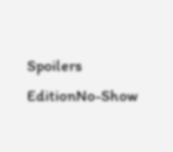Spoilers EditionNo-Show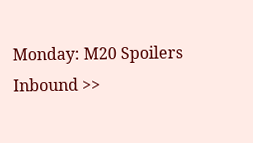Monday: M20 Spoilers Inbound >>